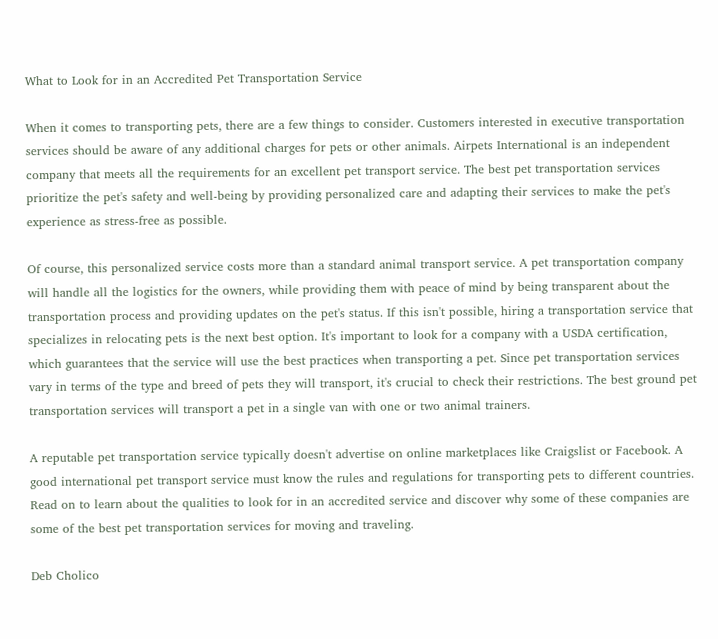What to Look for in an Accredited Pet Transportation Service

When it comes to transporting pets, there are a few things to consider. Customers interested in executive transportation services should be aware of any additional charges for pets or other animals. Airpets International is an independent company that meets all the requirements for an excellent pet transport service. The best pet transportation services prioritize the pet's safety and well-being by providing personalized care and adapting their services to make the pet's experience as stress-free as possible.

Of course, this personalized service costs more than a standard animal transport service. A pet transportation company will handle all the logistics for the owners, while providing them with peace of mind by being transparent about the transportation process and providing updates on the pet's status. If this isn't possible, hiring a transportation service that specializes in relocating pets is the next best option. It's important to look for a company with a USDA certification, which guarantees that the service will use the best practices when transporting a pet. Since pet transportation services vary in terms of the type and breed of pets they will transport, it's crucial to check their restrictions. The best ground pet transportation services will transport a pet in a single van with one or two animal trainers.

A reputable pet transportation service typically doesn't advertise on online marketplaces like Craigslist or Facebook. A good international pet transport service must know the rules and regulations for transporting pets to different countries. Read on to learn about the qualities to look for in an accredited service and discover why some of these companies are some of the best pet transportation services for moving and traveling.

Deb Cholico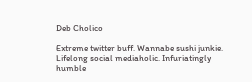Deb Cholico

Extreme twitter buff. Wannabe sushi junkie. Lifelong social mediaholic. Infuriatingly humble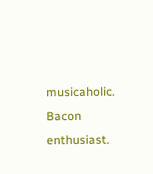musicaholic. Bacon enthusiast.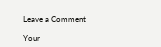Leave a Comment

Your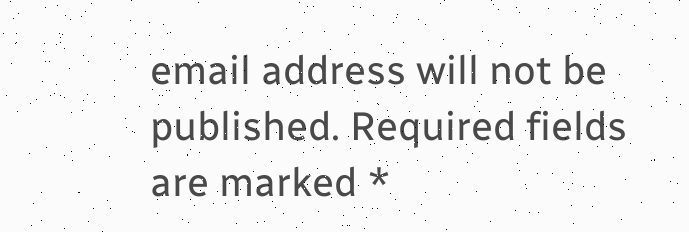email address will not be published. Required fields are marked *